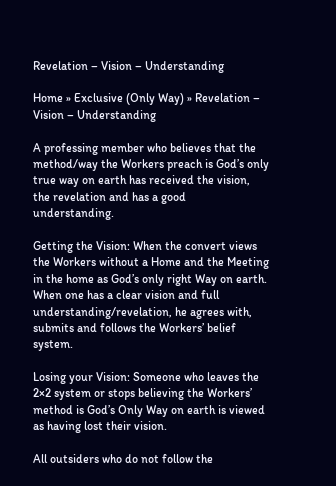Revelation – Vision – Understanding

Home » Exclusive (Only Way) » Revelation – Vision – Understanding

A professing member who believes that the method/way the Workers preach is God’s only true way on earth has received the vision, the revelation and has a good understanding.

Getting the Vision: When the convert views the Workers without a Home and the Meeting in the home as God’s only right Way on earth. When one has a clear vision and full understanding/revelation, he agrees with, submits and follows the Workers’ belief system.

Losing your Vision: Someone who leaves the 2×2 system or stops believing the Workers’ method is God’s Only Way on earth is viewed as having lost their vision.

All outsiders who do not follow the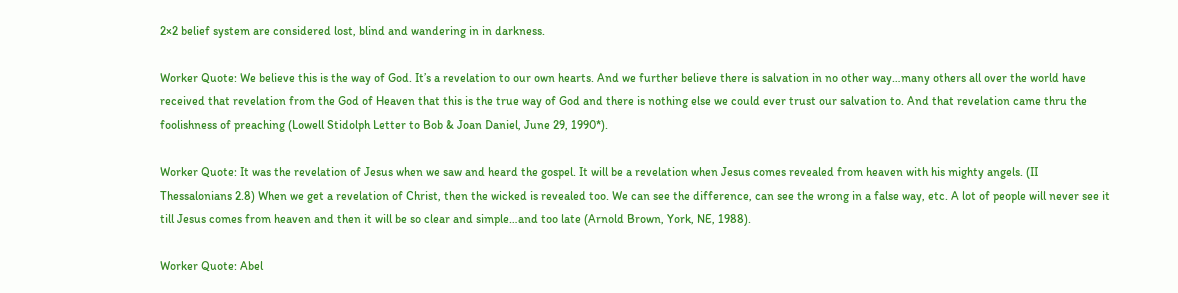2×2 belief system are considered lost, blind and wandering in in darkness.

Worker Quote: We believe this is the way of God. It’s a revelation to our own hearts. And we further believe there is salvation in no other way…many others all over the world have received that revelation from the God of Heaven that this is the true way of God and there is nothing else we could ever trust our salvation to. And that revelation came thru the foolishness of preaching (Lowell Stidolph Letter to Bob & Joan Daniel, June 29, 1990*).

Worker Quote: It was the revelation of Jesus when we saw and heard the gospel. It will be a revelation when Jesus comes revealed from heaven with his mighty angels. (II Thessalonians 2.8) When we get a revelation of Christ, then the wicked is revealed too. We can see the difference, can see the wrong in a false way, etc. A lot of people will never see it till Jesus comes from heaven and then it will be so clear and simple…and too late (Arnold Brown, York, NE, 1988).

Worker Quote: Abel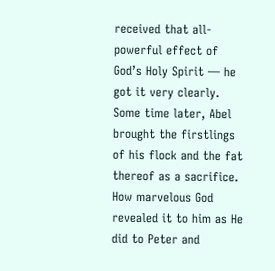received that all-powerful effect of God’s Holy Spirit — he got it very clearly. Some time later, Abel brought the firstlings of his flock and the fat thereof as a sacrifice. How marvelous God revealed it to him as He did to Peter and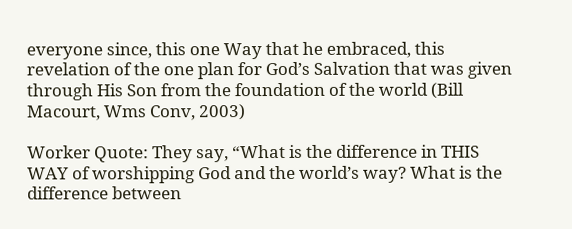everyone since, this one Way that he embraced, this revelation of the one plan for God’s Salvation that was given through His Son from the foundation of the world (Bill Macourt, Wms Conv, 2003)

Worker Quote: They say, “What is the difference in THIS WAY of worshipping God and the world’s way? What is the difference between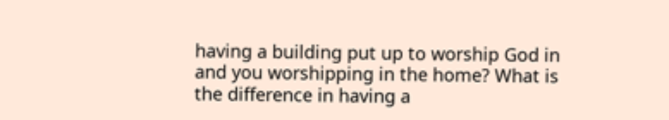having a building put up to worship God in and you worshipping in the home? What is the difference in having a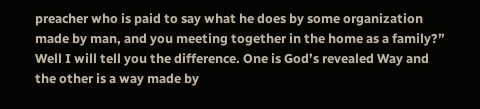preacher who is paid to say what he does by some organization made by man, and you meeting together in the home as a family?” Well I will tell you the difference. One is God’s revealed Way and the other is a way made by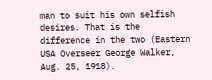man to suit his own selfish desires. That is the difference in the two (Eastern USA Overseer George Walker, Aug. 25, 1918).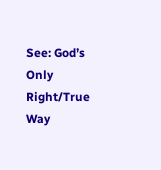See: God’s Only Right/True Way